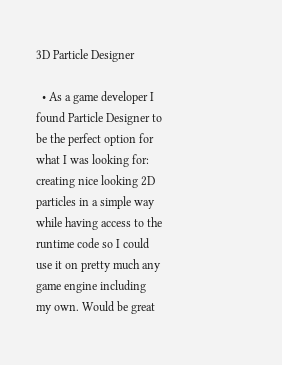3D Particle Designer

  • As a game developer I found Particle Designer to be the perfect option for what I was looking for: creating nice looking 2D particles in a simple way while having access to the runtime code so I could use it on pretty much any game engine including my own. Would be great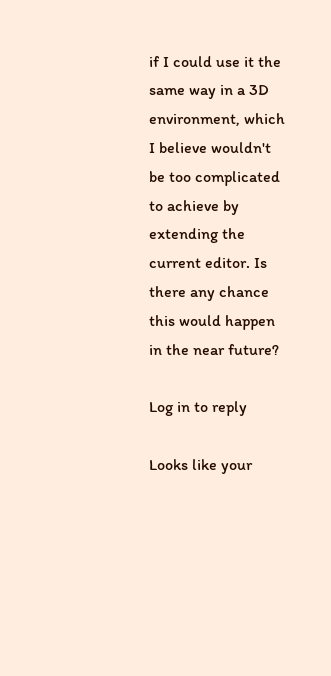if I could use it the same way in a 3D environment, which I believe wouldn't be too complicated to achieve by extending the current editor. Is there any chance this would happen in the near future?

Log in to reply

Looks like your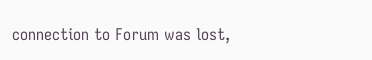connection to Forum was lost,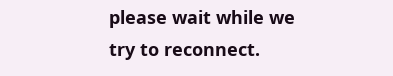please wait while we try to reconnect.